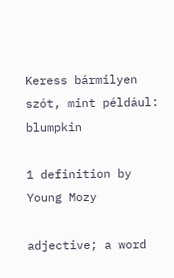Keress bármilyen szót, mint például: blumpkin

1 definition by Young Mozy

adjective; a word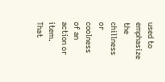used to emphasize the chillness or coolness of an action or item.
That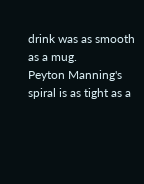drink was as smooth as a mug.
Peyton Manning's spiral is as tight as a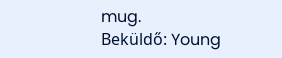mug.
Beküldő: Young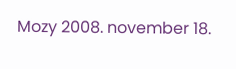Mozy 2008. november 18.